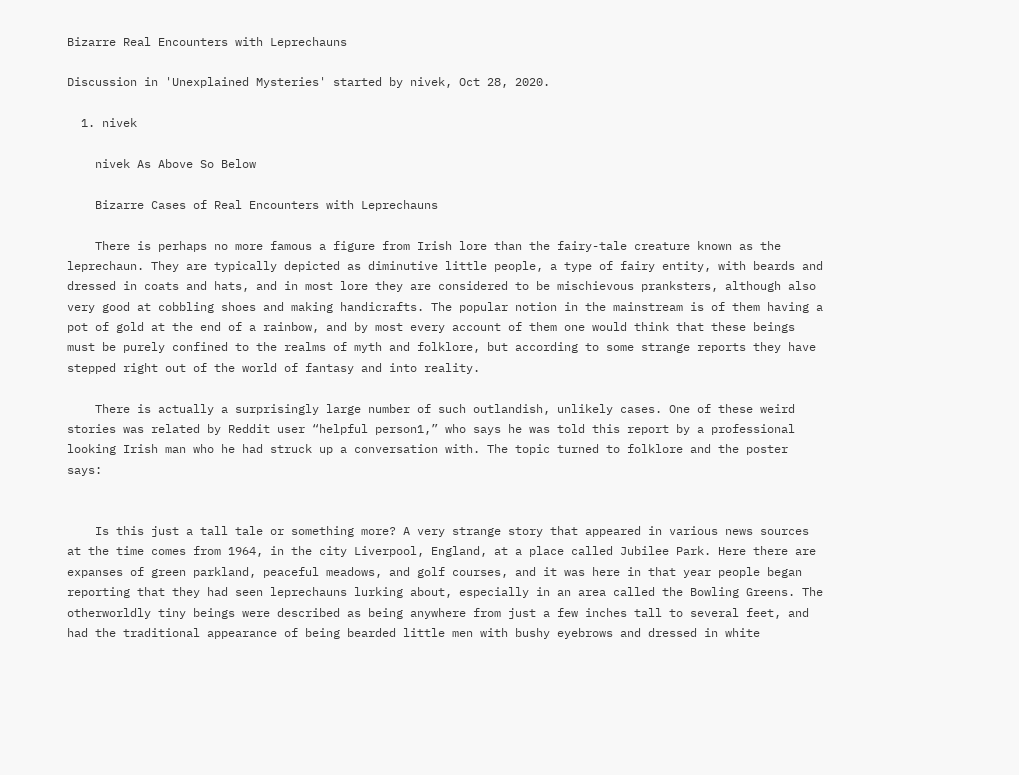Bizarre Real Encounters with Leprechauns

Discussion in 'Unexplained Mysteries' started by nivek, Oct 28, 2020.

  1. nivek

    nivek As Above So Below

    Bizarre Cases of Real Encounters with Leprechauns

    There is perhaps no more famous a figure from Irish lore than the fairy-tale creature known as the leprechaun. They are typically depicted as diminutive little people, a type of fairy entity, with beards and dressed in coats and hats, and in most lore they are considered to be mischievous pranksters, although also very good at cobbling shoes and making handicrafts. The popular notion in the mainstream is of them having a pot of gold at the end of a rainbow, and by most every account of them one would think that these beings must be purely confined to the realms of myth and folklore, but according to some strange reports they have stepped right out of the world of fantasy and into reality.

    There is actually a surprisingly large number of such outlandish, unlikely cases. One of these weird stories was related by Reddit user “helpful person1,” who says he was told this report by a professional looking Irish man who he had struck up a conversation with. The topic turned to folklore and the poster says:


    Is this just a tall tale or something more? A very strange story that appeared in various news sources at the time comes from 1964, in the city Liverpool, England, at a place called Jubilee Park. Here there are expanses of green parkland, peaceful meadows, and golf courses, and it was here in that year people began reporting that they had seen leprechauns lurking about, especially in an area called the Bowling Greens. The otherworldly tiny beings were described as being anywhere from just a few inches tall to several feet, and had the traditional appearance of being bearded little men with bushy eyebrows and dressed in white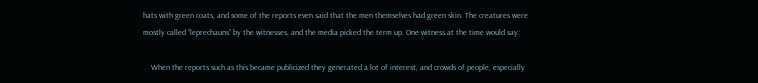hats with green coats, and some of the reports even said that the men themselves had green skin. The creatures were mostly called “leprechauns” by the witnesses, and the media picked the term up. One witness at the time would say:

    When the reports such as this became publicized they generated a lot of interest, and crowds of people, especially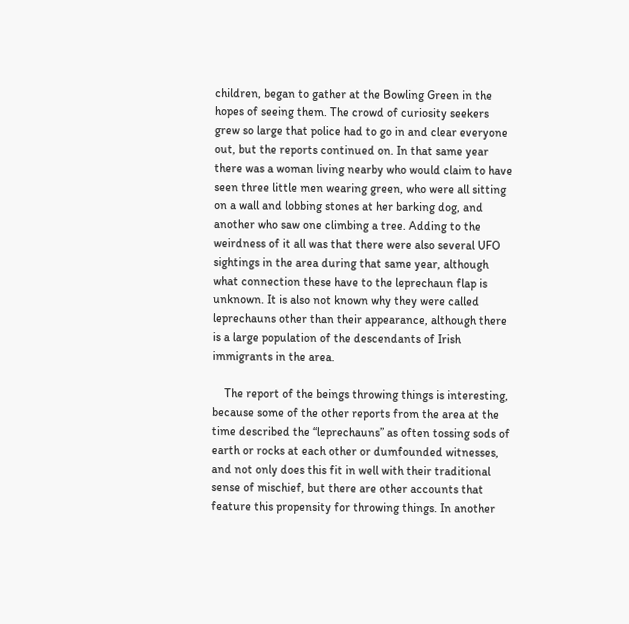children, began to gather at the Bowling Green in the hopes of seeing them. The crowd of curiosity seekers grew so large that police had to go in and clear everyone out, but the reports continued on. In that same year there was a woman living nearby who would claim to have seen three little men wearing green, who were all sitting on a wall and lobbing stones at her barking dog, and another who saw one climbing a tree. Adding to the weirdness of it all was that there were also several UFO sightings in the area during that same year, although what connection these have to the leprechaun flap is unknown. It is also not known why they were called leprechauns other than their appearance, although there is a large population of the descendants of Irish immigrants in the area.

    The report of the beings throwing things is interesting, because some of the other reports from the area at the time described the “leprechauns” as often tossing sods of earth or rocks at each other or dumfounded witnesses, and not only does this fit in well with their traditional sense of mischief, but there are other accounts that feature this propensity for throwing things. In another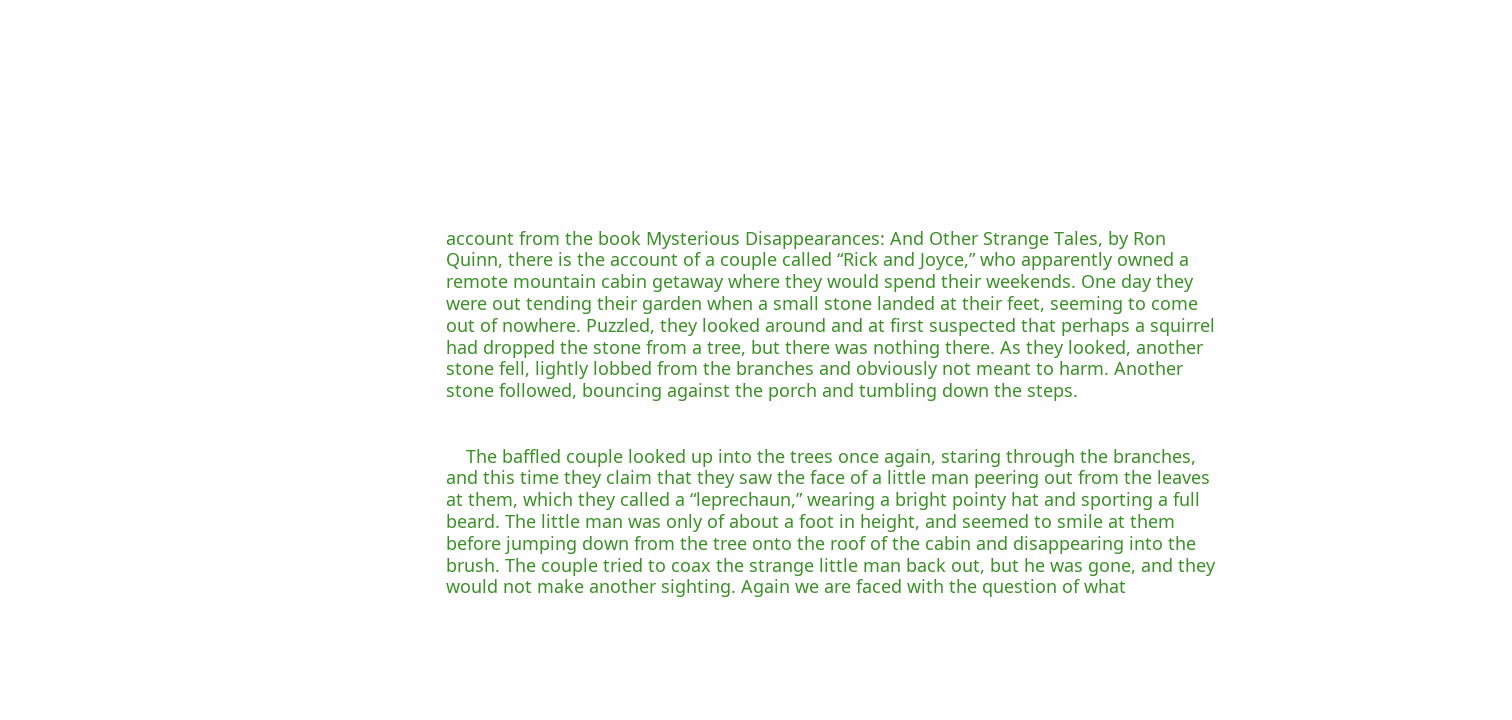account from the book Mysterious Disappearances: And Other Strange Tales, by Ron Quinn, there is the account of a couple called “Rick and Joyce,” who apparently owned a remote mountain cabin getaway where they would spend their weekends. One day they were out tending their garden when a small stone landed at their feet, seeming to come out of nowhere. Puzzled, they looked around and at first suspected that perhaps a squirrel had dropped the stone from a tree, but there was nothing there. As they looked, another stone fell, lightly lobbed from the branches and obviously not meant to harm. Another stone followed, bouncing against the porch and tumbling down the steps.


    The baffled couple looked up into the trees once again, staring through the branches, and this time they claim that they saw the face of a little man peering out from the leaves at them, which they called a “leprechaun,” wearing a bright pointy hat and sporting a full beard. The little man was only of about a foot in height, and seemed to smile at them before jumping down from the tree onto the roof of the cabin and disappearing into the brush. The couple tried to coax the strange little man back out, but he was gone, and they would not make another sighting. Again we are faced with the question of what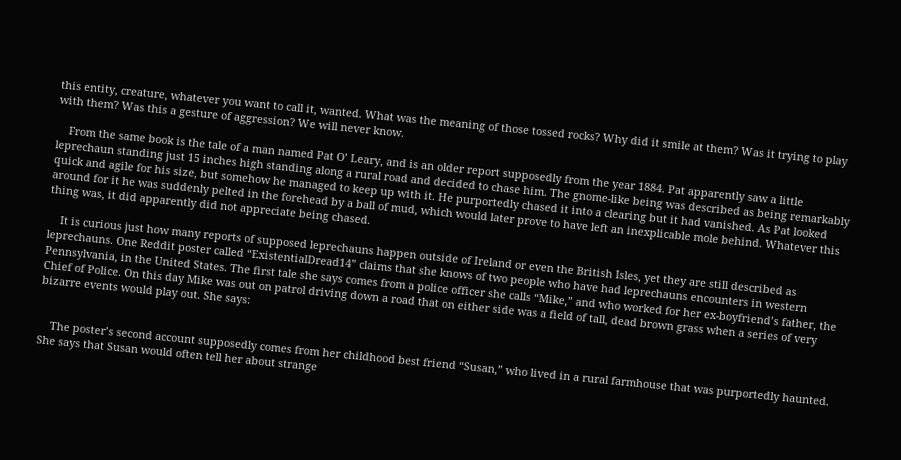this entity, creature, whatever you want to call it, wanted. What was the meaning of those tossed rocks? Why did it smile at them? Was it trying to play with them? Was this a gesture of aggression? We will never know.

    From the same book is the tale of a man named Pat O’ Leary, and is an older report supposedly from the year 1884. Pat apparently saw a little leprechaun standing just 15 inches high standing along a rural road and decided to chase him. The gnome-like being was described as being remarkably quick and agile for his size, but somehow he managed to keep up with it. He purportedly chased it into a clearing but it had vanished. As Pat looked around for it he was suddenly pelted in the forehead by a ball of mud, which would later prove to have left an inexplicable mole behind. Whatever this thing was, it did apparently did not appreciate being chased.

    It is curious just how many reports of supposed leprechauns happen outside of Ireland or even the British Isles, yet they are still described as leprechauns. One Reddit poster called “ExistentialDread14” claims that she knows of two people who have had leprechauns encounters in western Pennsylvania, in the United States. The first tale she says comes from a police officer she calls “Mike,” and who worked for her ex-boyfriend’s father, the Chief of Police. On this day Mike was out on patrol driving down a road that on either side was a field of tall, dead brown grass when a series of very bizarre events would play out. She says:


    The poster’s second account supposedly comes from her childhood best friend “Susan,” who lived in a rural farmhouse that was purportedly haunted. She says that Susan would often tell her about strange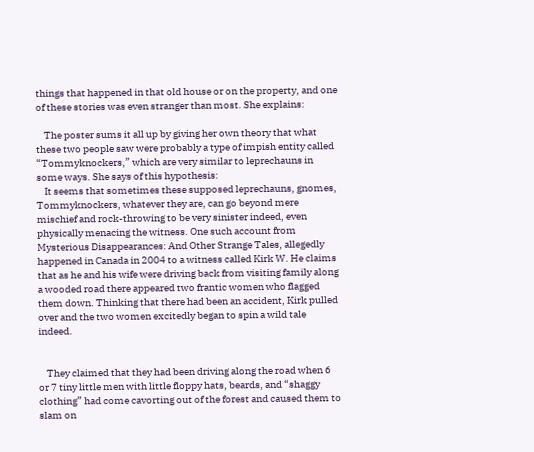things that happened in that old house or on the property, and one of these stories was even stranger than most. She explains:

    The poster sums it all up by giving her own theory that what these two people saw were probably a type of impish entity called “Tommyknockers,” which are very similar to leprechauns in some ways. She says of this hypothesis:
    It seems that sometimes these supposed leprechauns, gnomes, Tommyknockers, whatever they are, can go beyond mere mischief and rock-throwing to be very sinister indeed, even physically menacing the witness. One such account from Mysterious Disappearances: And Other Strange Tales, allegedly happened in Canada in 2004 to a witness called Kirk W. He claims that as he and his wife were driving back from visiting family along a wooded road there appeared two frantic women who flagged them down. Thinking that there had been an accident, Kirk pulled over and the two women excitedly began to spin a wild tale indeed.


    They claimed that they had been driving along the road when 6 or 7 tiny little men with little floppy hats, beards, and “shaggy clothing” had come cavorting out of the forest and caused them to slam on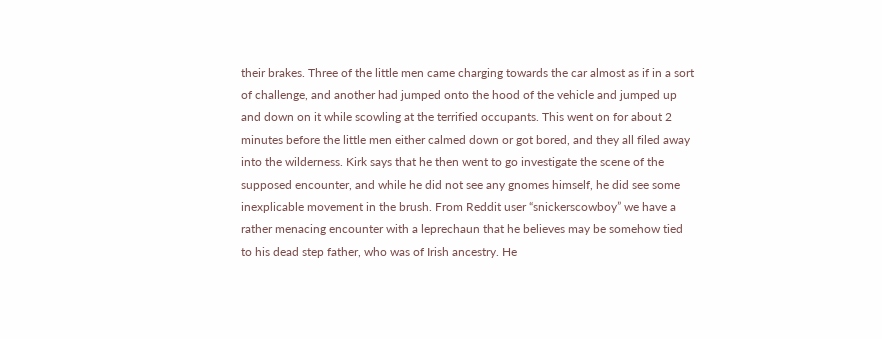their brakes. Three of the little men came charging towards the car almost as if in a sort of challenge, and another had jumped onto the hood of the vehicle and jumped up and down on it while scowling at the terrified occupants. This went on for about 2 minutes before the little men either calmed down or got bored, and they all filed away into the wilderness. Kirk says that he then went to go investigate the scene of the supposed encounter, and while he did not see any gnomes himself, he did see some inexplicable movement in the brush. From Reddit user “snickerscowboy” we have a rather menacing encounter with a leprechaun that he believes may be somehow tied to his dead step father, who was of Irish ancestry. He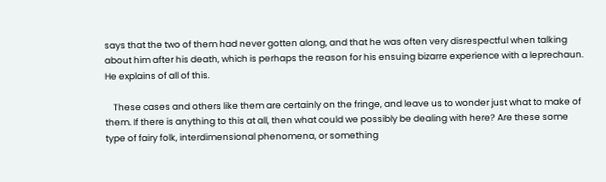says that the two of them had never gotten along, and that he was often very disrespectful when talking about him after his death, which is perhaps the reason for his ensuing bizarre experience with a leprechaun. He explains of all of this.

    These cases and others like them are certainly on the fringe, and leave us to wonder just what to make of them. If there is anything to this at all, then what could we possibly be dealing with here? Are these some type of fairy folk, interdimensional phenomena, or something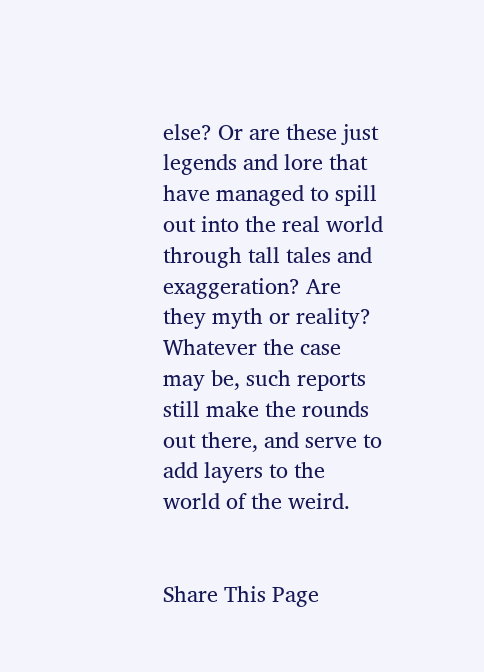else? Or are these just legends and lore that have managed to spill out into the real world through tall tales and exaggeration? Are they myth or reality? Whatever the case may be, such reports still make the rounds out there, and serve to add layers to the world of the weird.


Share This Page